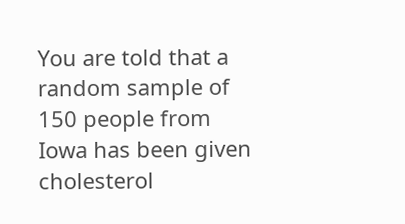You are told that a random sample of 150 people from Iowa has been given cholesterol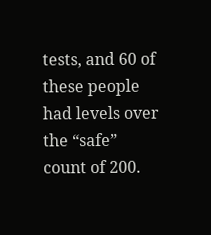tests, and 60 of these people had levels over the “safe” count of 200.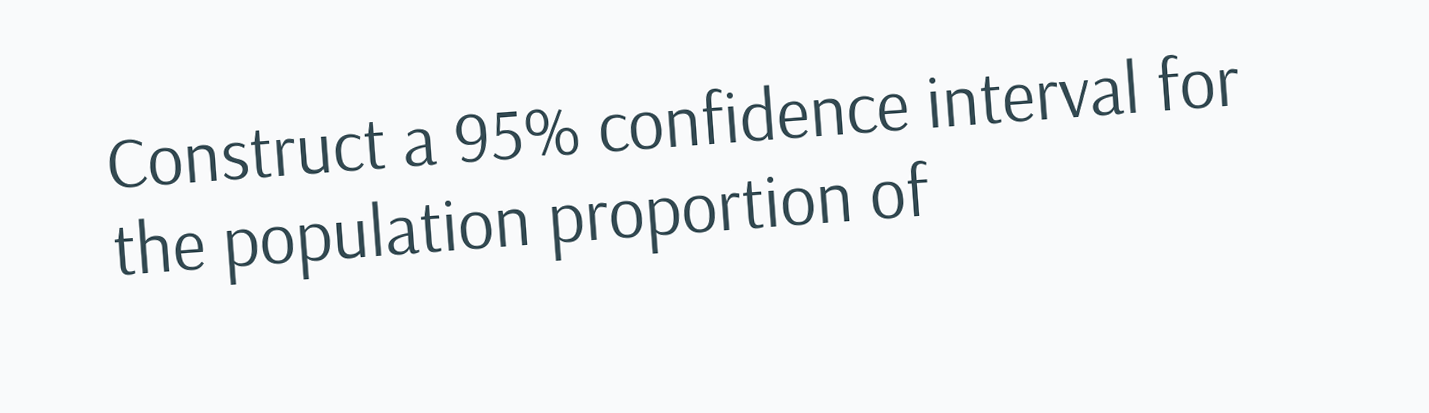Construct a 95% confidence interval for the population proportion of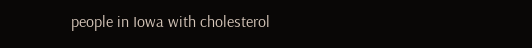people in Iowa with cholesterol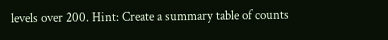levels over 200. Hint: Create a summary table of counts